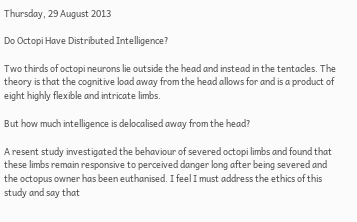Thursday, 29 August 2013

Do Octopi Have Distributed Intelligence?

Two thirds of octopi neurons lie outside the head and instead in the tentacles. The theory is that the cognitive load away from the head allows for and is a product of eight highly flexible and intricate limbs.

But how much intelligence is delocalised away from the head?

A resent study investigated the behaviour of severed octopi limbs and found that these limbs remain responsive to perceived danger long after being severed and the octopus owner has been euthanised. I feel I must address the ethics of this study and say that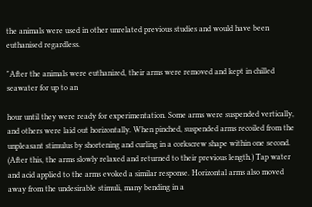the animals were used in other unrelated previous studies and would have been euthanised regardless.

"After the animals were euthanized, their arms were removed and kept in chilled seawater for up to an

hour until they were ready for experimentation. Some arms were suspended vertically, and others were laid out horizontally. When pinched, suspended arms recoiled from the unpleasant stimulus by shortening and curling in a corkscrew shape within one second. (After this, the arms slowly relaxed and returned to their previous length.) Tap water and acid applied to the arms evoked a similar response. Horizontal arms also moved away from the undesirable stimuli, many bending in a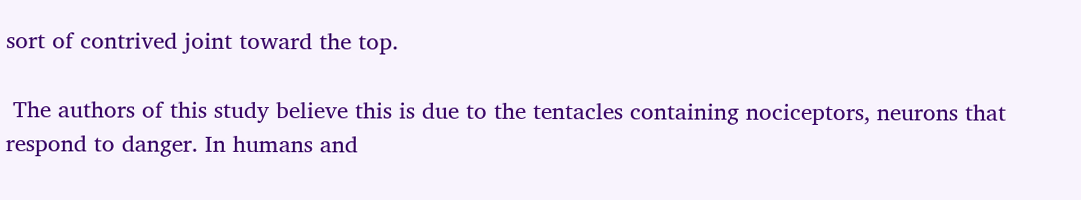sort of contrived joint toward the top.

 The authors of this study believe this is due to the tentacles containing nociceptors, neurons that respond to danger. In humans and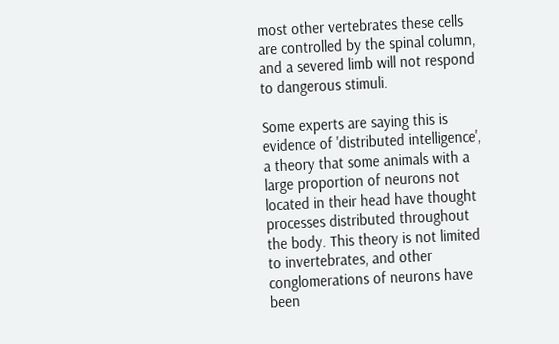most other vertebrates these cells are controlled by the spinal column, and a severed limb will not respond to dangerous stimuli.

Some experts are saying this is evidence of 'distributed intelligence', a theory that some animals with a large proportion of neurons not located in their head have thought processes distributed throughout the body. This theory is not limited to invertebrates, and other conglomerations of neurons have been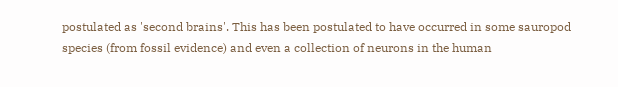postulated as 'second brains'. This has been postulated to have occurred in some sauropod species (from fossil evidence) and even a collection of neurons in the human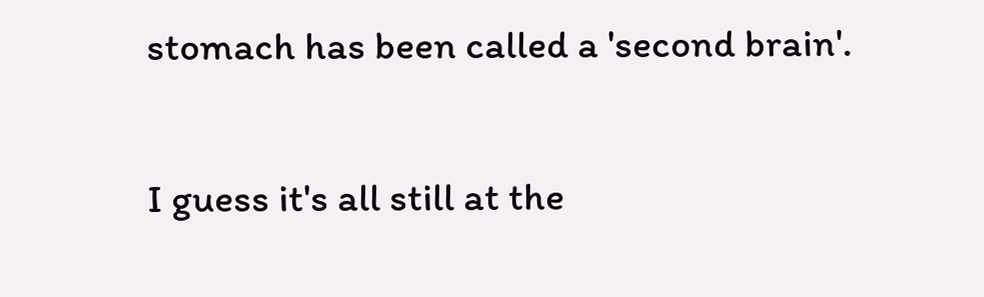stomach has been called a 'second brain'.

I guess it's all still at the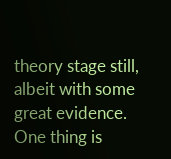theory stage still, albeit with some great evidence. One thing is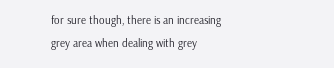for sure though, there is an increasing grey area when dealing with grey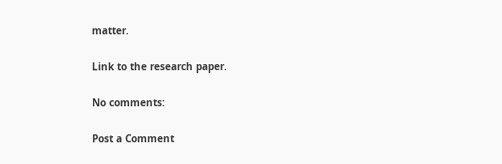matter.

Link to the research paper.

No comments:

Post a Comment